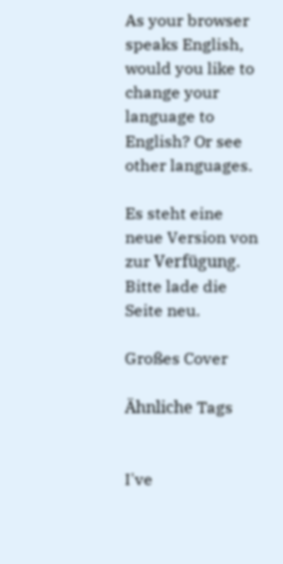As your browser speaks English, would you like to change your language to English? Or see other languages.

Es steht eine neue Version von zur Verfügung. Bitte lade die Seite neu.

Großes Cover

Ähnliche Tags


I've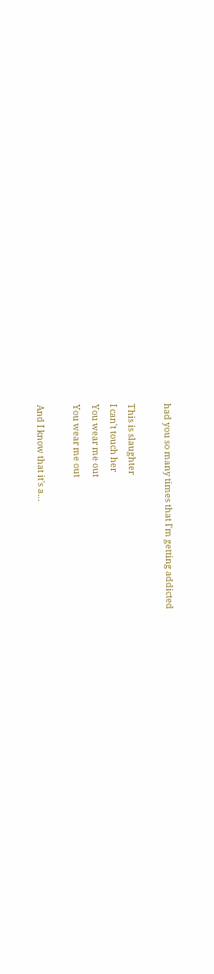had you so many times that I'm getting addicted

This is slaughter
I can't touch her
You wear me out
You wear me out

And I know that it's a…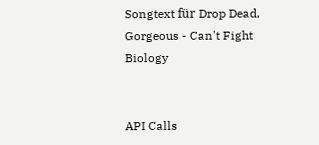Songtext für Drop Dead, Gorgeous - Can't Fight Biology


API Calls